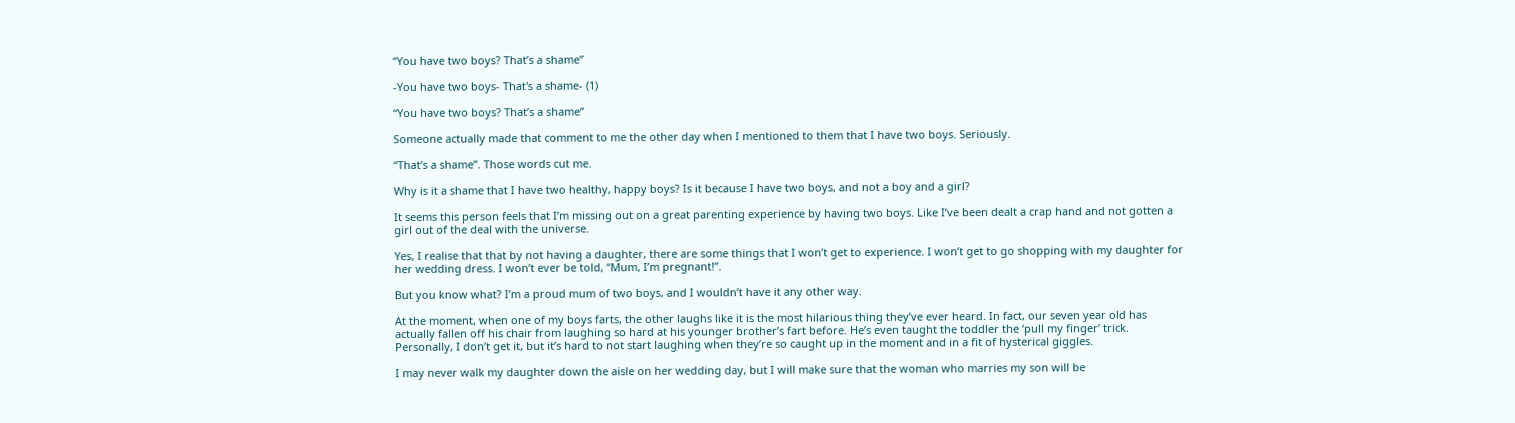“You have two boys? That’s a shame”

-You have two boys- That's a shame- (1)

“You have two boys? That’s a shame”

Someone actually made that comment to me the other day when I mentioned to them that I have two boys. Seriously.

“That’s a shame”. Those words cut me.

Why is it a shame that I have two healthy, happy boys? Is it because I have two boys, and not a boy and a girl?

It seems this person feels that I’m missing out on a great parenting experience by having two boys. Like I’ve been dealt a crap hand and not gotten a girl out of the deal with the universe.

Yes, I realise that that by not having a daughter, there are some things that I won’t get to experience. I won’t get to go shopping with my daughter for her wedding dress. I won’t ever be told, “Mum, I’m pregnant!”.

But you know what? I’m a proud mum of two boys, and I wouldn’t have it any other way.

At the moment, when one of my boys farts, the other laughs like it is the most hilarious thing they’ve ever heard. In fact, our seven year old has actually fallen off his chair from laughing so hard at his younger brother’s fart before. He’s even taught the toddler the ‘pull my finger’ trick. Personally, I don’t get it, but it’s hard to not start laughing when they’re so caught up in the moment and in a fit of hysterical giggles.

I may never walk my daughter down the aisle on her wedding day, but I will make sure that the woman who marries my son will be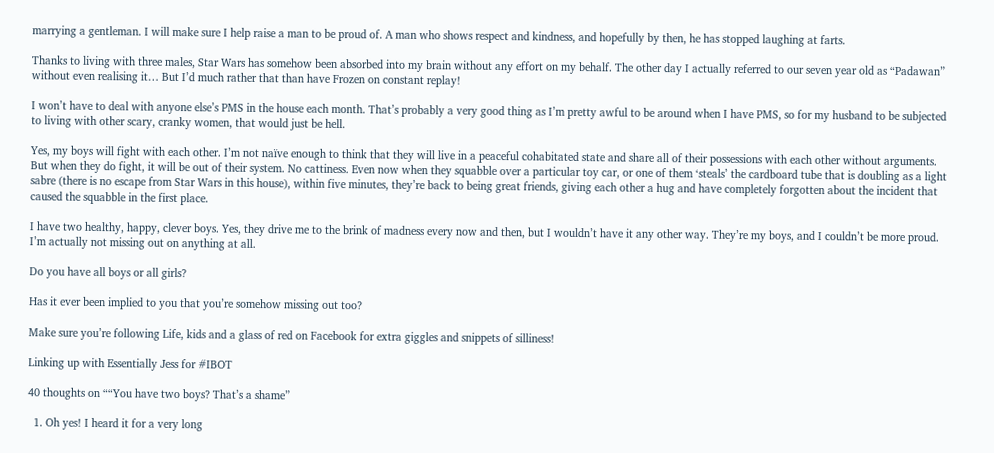marrying a gentleman. I will make sure I help raise a man to be proud of. A man who shows respect and kindness, and hopefully by then, he has stopped laughing at farts.

Thanks to living with three males, Star Wars has somehow been absorbed into my brain without any effort on my behalf. The other day I actually referred to our seven year old as “Padawan” without even realising it… But I’d much rather that than have Frozen on constant replay!

I won’t have to deal with anyone else’s PMS in the house each month. That’s probably a very good thing as I’m pretty awful to be around when I have PMS, so for my husband to be subjected to living with other scary, cranky women, that would just be hell.

Yes, my boys will fight with each other. I’m not naïve enough to think that they will live in a peaceful cohabitated state and share all of their possessions with each other without arguments. But when they do fight, it will be out of their system. No cattiness. Even now when they squabble over a particular toy car, or one of them ‘steals’ the cardboard tube that is doubling as a light sabre (there is no escape from Star Wars in this house), within five minutes, they’re back to being great friends, giving each other a hug and have completely forgotten about the incident that caused the squabble in the first place.

I have two healthy, happy, clever boys. Yes, they drive me to the brink of madness every now and then, but I wouldn’t have it any other way. They’re my boys, and I couldn’t be more proud. I’m actually not missing out on anything at all.

Do you have all boys or all girls?

Has it ever been implied to you that you’re somehow missing out too?

Make sure you’re following Life, kids and a glass of red on Facebook for extra giggles and snippets of silliness!

Linking up with Essentially Jess for #IBOT

40 thoughts on ““You have two boys? That’s a shame”

  1. Oh yes! I heard it for a very long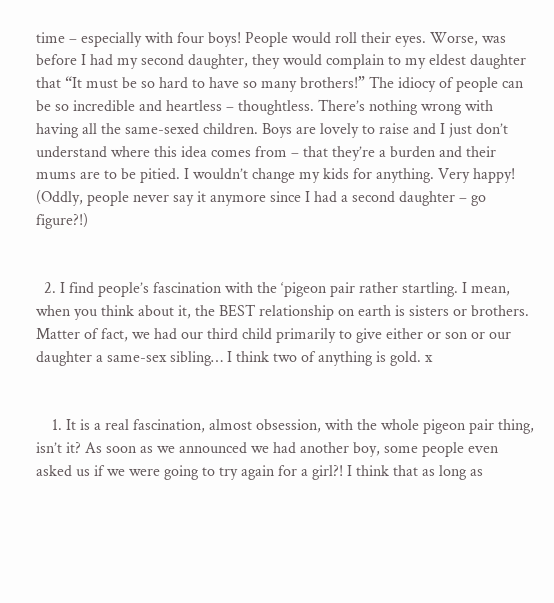time – especially with four boys! People would roll their eyes. Worse, was before I had my second daughter, they would complain to my eldest daughter that “It must be so hard to have so many brothers!” The idiocy of people can be so incredible and heartless – thoughtless. There’s nothing wrong with having all the same-sexed children. Boys are lovely to raise and I just don’t understand where this idea comes from – that they’re a burden and their mums are to be pitied. I wouldn’t change my kids for anything. Very happy! (Oddly, people never say it anymore since I had a second daughter – go figure?!)


  2. I find people’s fascination with the ‘pigeon pair rather startling. I mean, when you think about it, the BEST relationship on earth is sisters or brothers. Matter of fact, we had our third child primarily to give either or son or our daughter a same-sex sibling… I think two of anything is gold. x


    1. It is a real fascination, almost obsession, with the whole pigeon pair thing, isn’t it? As soon as we announced we had another boy, some people even asked us if we were going to try again for a girl?! I think that as long as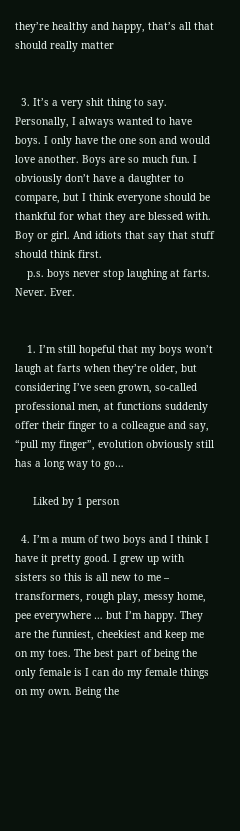they’re healthy and happy, that’s all that should really matter


  3. It’s a very shit thing to say. Personally, I always wanted to have boys. I only have the one son and would love another. Boys are so much fun. I obviously don’t have a daughter to compare, but I think everyone should be thankful for what they are blessed with. Boy or girl. And idiots that say that stuff should think first.
    p.s. boys never stop laughing at farts. Never. Ever.


    1. I’m still hopeful that my boys won’t laugh at farts when they’re older, but considering I’ve seen grown, so-called professional men, at functions suddenly offer their finger to a colleague and say, “pull my finger”, evolution obviously still has a long way to go…

      Liked by 1 person

  4. I’m a mum of two boys and I think I have it pretty good. I grew up with sisters so this is all new to me – transformers, rough play, messy home, pee everywhere … but I’m happy. They are the funniest, cheekiest and keep me on my toes. The best part of being the only female is I can do my female things on my own. Being the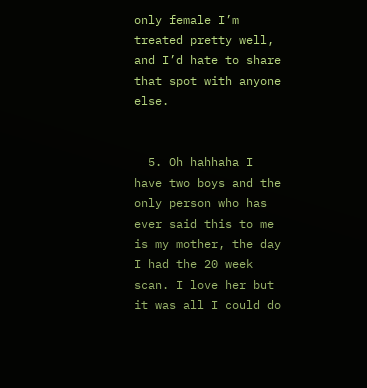only female I’m treated pretty well, and I’d hate to share that spot with anyone else.


  5. Oh hahhaha I have two boys and the only person who has ever said this to me is my mother, the day I had the 20 week scan. I love her but it was all I could do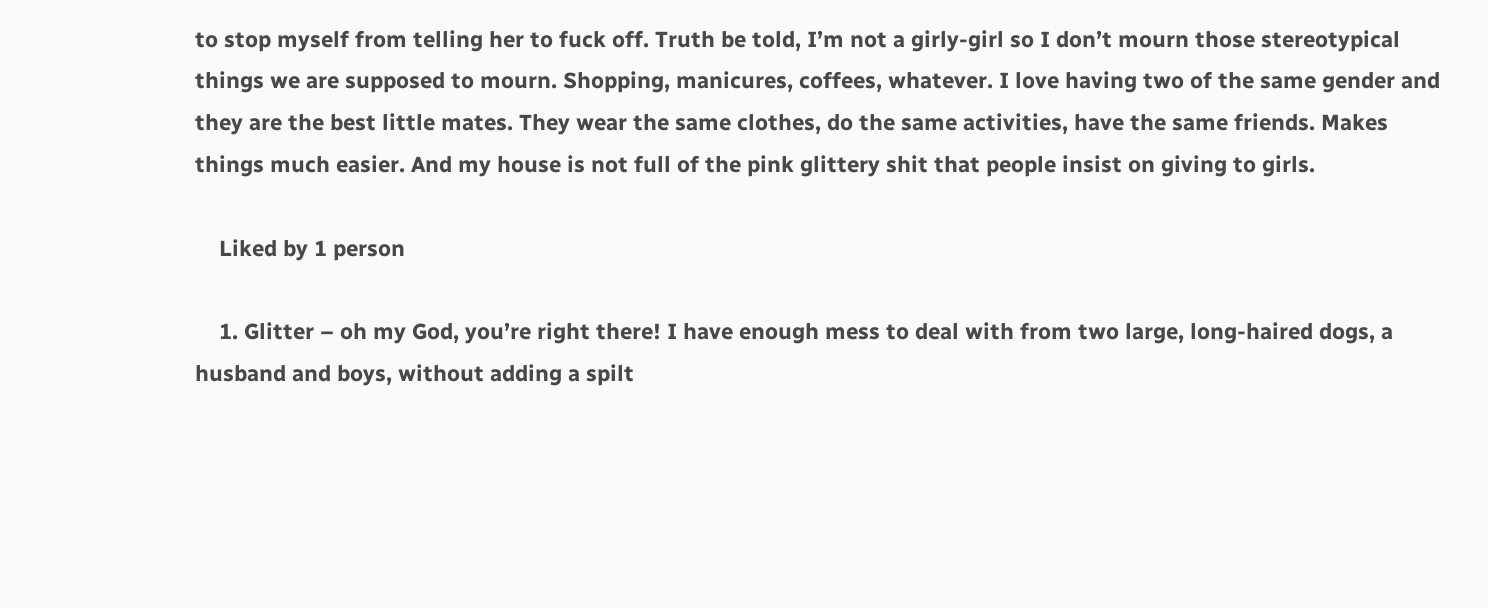to stop myself from telling her to fuck off. Truth be told, I’m not a girly-girl so I don’t mourn those stereotypical things we are supposed to mourn. Shopping, manicures, coffees, whatever. I love having two of the same gender and they are the best little mates. They wear the same clothes, do the same activities, have the same friends. Makes things much easier. And my house is not full of the pink glittery shit that people insist on giving to girls.

    Liked by 1 person

    1. Glitter – oh my God, you’re right there! I have enough mess to deal with from two large, long-haired dogs, a husband and boys, without adding a spilt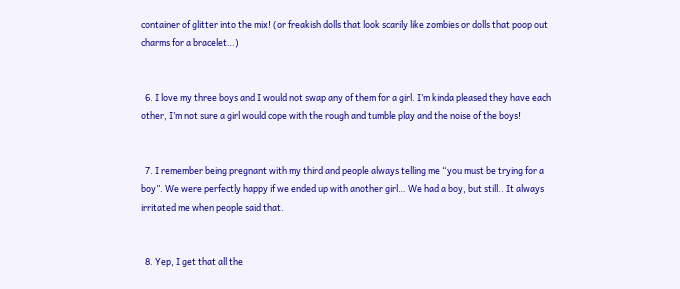container of glitter into the mix! (or freakish dolls that look scarily like zombies or dolls that poop out charms for a bracelet…)


  6. I love my three boys and I would not swap any of them for a girl. I’m kinda pleased they have each other, I’m not sure a girl would cope with the rough and tumble play and the noise of the boys!


  7. I remember being pregnant with my third and people always telling me “you must be trying for a boy”. We were perfectly happy if we ended up with another girl… We had a boy, but still.. It always irritated me when people said that.


  8. Yep, I get that all the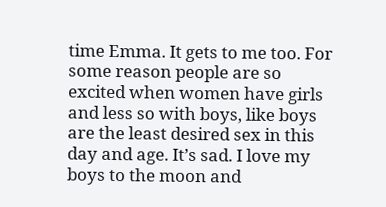time Emma. It gets to me too. For some reason people are so excited when women have girls and less so with boys, like boys are the least desired sex in this day and age. It’s sad. I love my boys to the moon and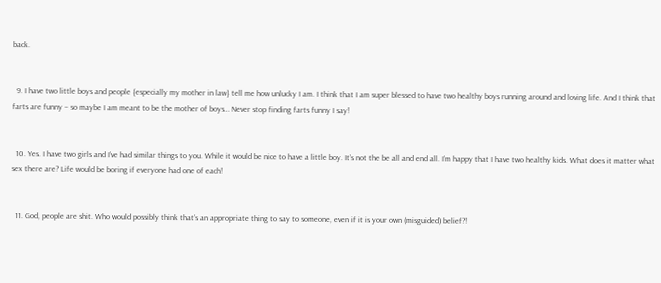back.


  9. I have two little boys and people {especially my mother in law} tell me how unlucky I am. I think that I am super blessed to have two healthy boys running around and loving life. And I think that farts are funny – so maybe I am meant to be the mother of boys… Never stop finding farts funny I say!


  10. Yes. I have two girls and I’ve had similar things to you. While it would be nice to have a little boy. It’s not the be all and end all. I’m happy that I have two healthy kids. What does it matter what sex there are? Life would be boring if everyone had one of each!


  11. God, people are shit. Who would possibly think that’s an appropriate thing to say to someone, even if it is your own (misguided) belief?!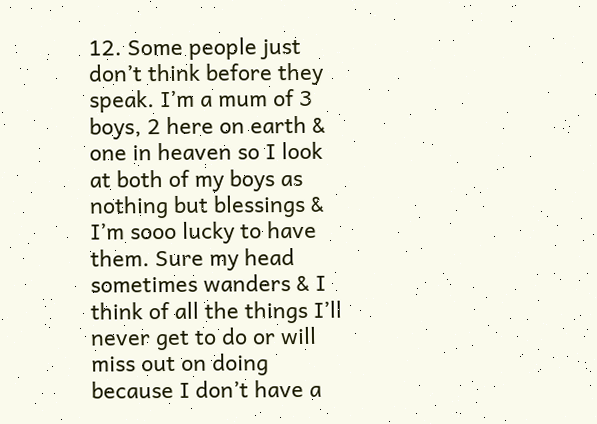12. Some people just don’t think before they speak. I’m a mum of 3 boys, 2 here on earth & one in heaven so I look at both of my boys as nothing but blessings & I’m sooo lucky to have them. Sure my head sometimes wanders & I think of all the things I’ll never get to do or will miss out on doing because I don’t have a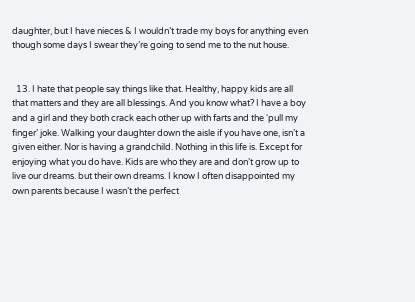daughter, but I have nieces & I wouldn’t trade my boys for anything even though some days I swear they’re going to send me to the nut house.


  13. I hate that people say things like that. Healthy, happy kids are all that matters and they are all blessings. And you know what? I have a boy and a girl and they both crack each other up with farts and the ‘pull my finger’ joke. Walking your daughter down the aisle if you have one, isn’t a given either. Nor is having a grandchild. Nothing in this life is. Except for enjoying what you do have. Kids are who they are and don’t grow up to live our dreams. but their own dreams. I know I often disappointed my own parents because I wasn’t the perfect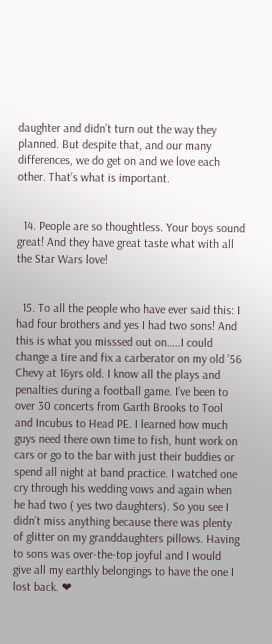daughter and didn’t turn out the way they planned. But despite that, and our many differences, we do get on and we love each other. That’s what is important.


  14. People are so thoughtless. Your boys sound great! And they have great taste what with all the Star Wars love!


  15. To all the people who have ever said this: I had four brothers and yes I had two sons! And this is what you misssed out on…..I could change a tire and fix a carberator on my old ’56 Chevy at 16yrs old. I know all the plays and penalties during a football game. I’ve been to over 30 concerts from Garth Brooks to Tool and Incubus to Head PE. I learned how much guys need there own time to fish, hunt work on cars or go to the bar with just their buddies or spend all night at band practice. I watched one cry through his wedding vows and again when he had two ( yes two daughters). So you see I didn’t miss anything because there was plenty of glitter on my granddaughters pillows. Having to sons was over-the-top joyful and I would give all my earthly belongings to have the one I lost back. ❤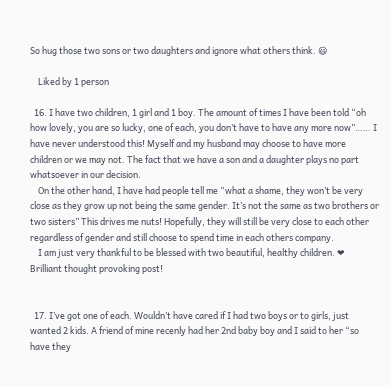So hug those two sons or two daughters and ignore what others think. 😃

    Liked by 1 person

  16. I have two children, 1 girl and 1 boy. The amount of times I have been told “oh how lovely, you are so lucky, one of each, you don’t have to have any more now”…… I have never understood this! Myself and my husband may choose to have more children or we may not. The fact that we have a son and a daughter plays no part whatsoever in our decision.
    On the other hand, I have had people tell me “what a shame, they won’t be very close as they grow up not being the same gender. It’s not the same as two brothers or two sisters” This drives me nuts! Hopefully, they will still be very close to each other regardless of gender and still choose to spend time in each others company.
    I am just very thankful to be blessed with two beautiful, healthy children. ❤  Brilliant thought provoking post!


  17. I’ve got one of each. Wouldn’t have cared if I had two boys or to girls, just wanted 2 kids. A friend of mine recenly had her 2nd baby boy and I said to her “so have they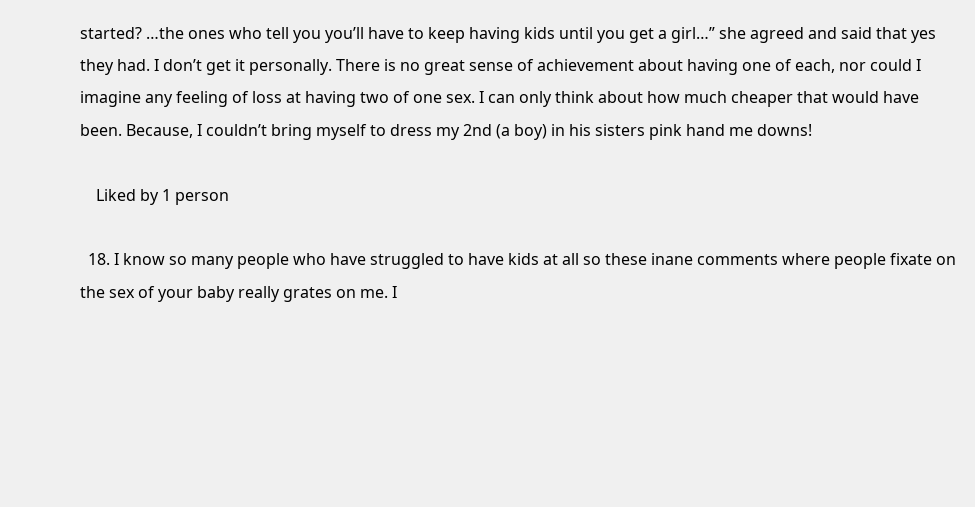started? …the ones who tell you you’ll have to keep having kids until you get a girl…” she agreed and said that yes they had. I don’t get it personally. There is no great sense of achievement about having one of each, nor could I imagine any feeling of loss at having two of one sex. I can only think about how much cheaper that would have been. Because, I couldn’t bring myself to dress my 2nd (a boy) in his sisters pink hand me downs!

    Liked by 1 person

  18. I know so many people who have struggled to have kids at all so these inane comments where people fixate on the sex of your baby really grates on me. I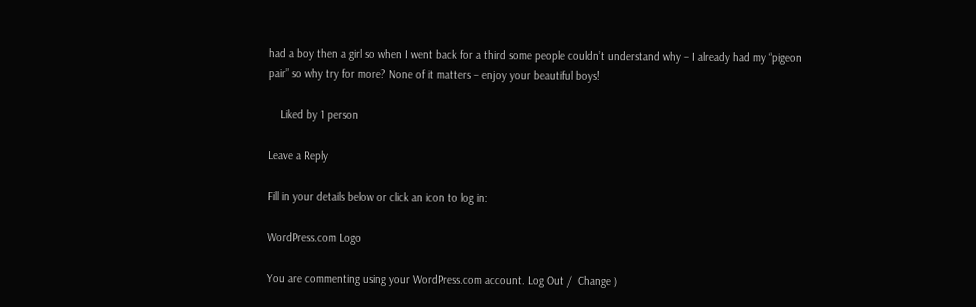had a boy then a girl so when I went back for a third some people couldn’t understand why – I already had my “pigeon pair” so why try for more? None of it matters – enjoy your beautiful boys!

    Liked by 1 person

Leave a Reply

Fill in your details below or click an icon to log in:

WordPress.com Logo

You are commenting using your WordPress.com account. Log Out /  Change )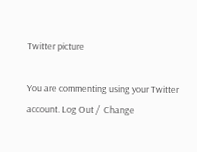Twitter picture

You are commenting using your Twitter account. Log Out /  Change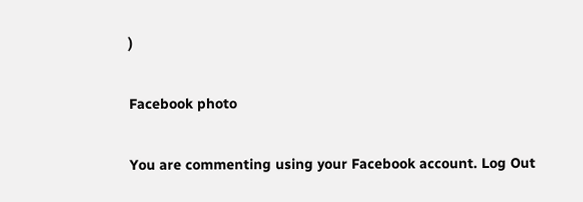)

Facebook photo

You are commenting using your Facebook account. Log Out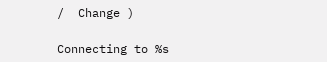/  Change )

Connecting to %s